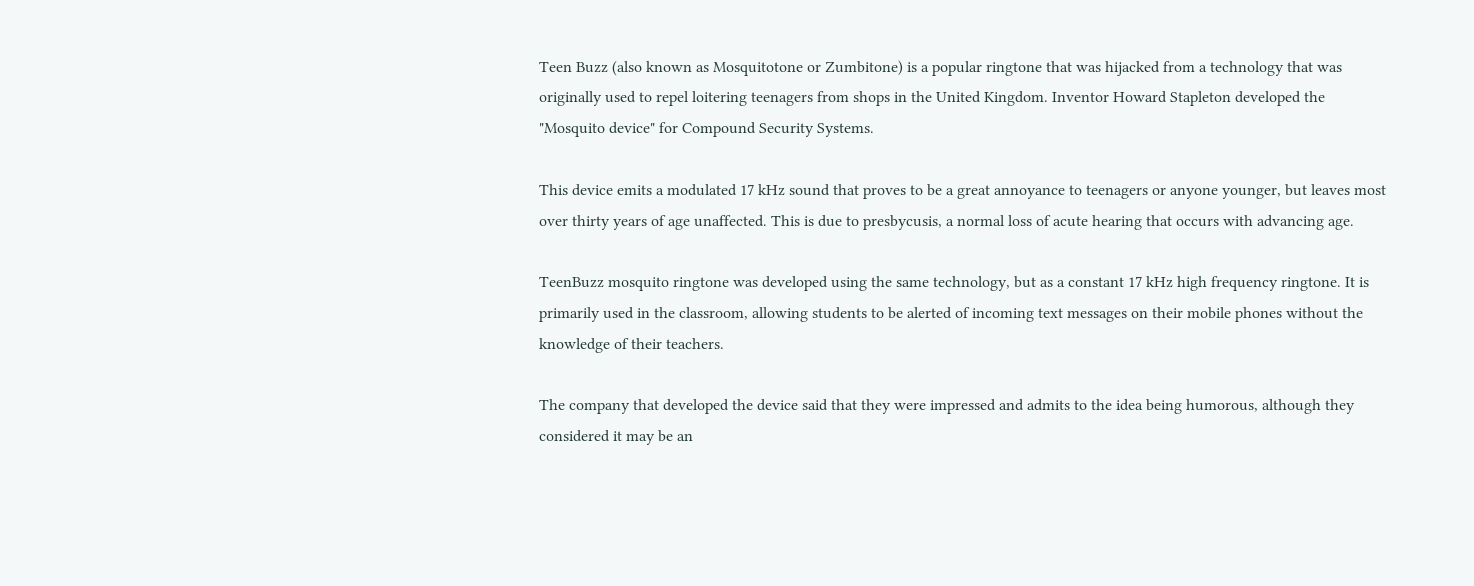Teen Buzz (also known as Mosquitotone or Zumbitone) is a popular ringtone that was hijacked from a technology that was originally used to repel loitering teenagers from shops in the United Kingdom. Inventor Howard Stapleton developed the "Mosquito device" for Compound Security Systems.

This device emits a modulated 17 kHz sound that proves to be a great annoyance to teenagers or anyone younger, but leaves most over thirty years of age unaffected. This is due to presbycusis, a normal loss of acute hearing that occurs with advancing age.

TeenBuzz mosquito ringtone was developed using the same technology, but as a constant 17 kHz high frequency ringtone. It is primarily used in the classroom, allowing students to be alerted of incoming text messages on their mobile phones without the knowledge of their teachers.

The company that developed the device said that they were impressed and admits to the idea being humorous, although they considered it may be an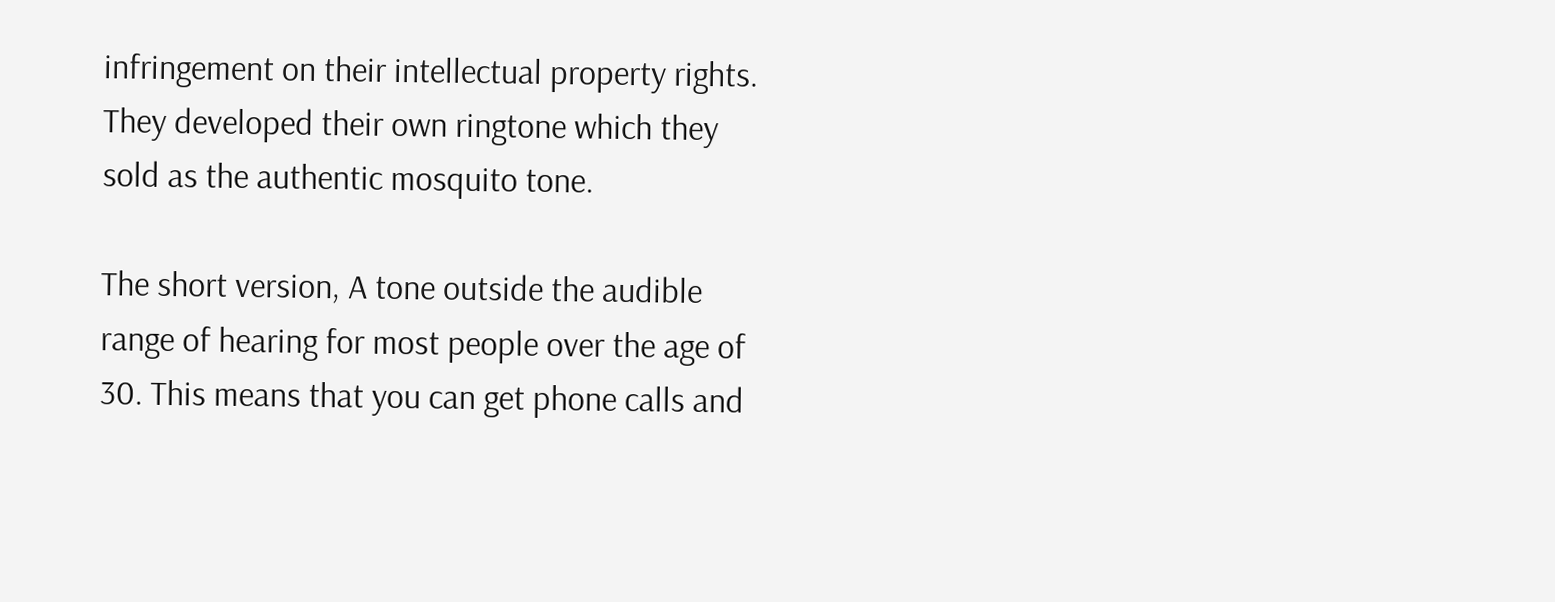infringement on their intellectual property rights. They developed their own ringtone which they sold as the authentic mosquito tone.

The short version, A tone outside the audible range of hearing for most people over the age of 30. This means that you can get phone calls and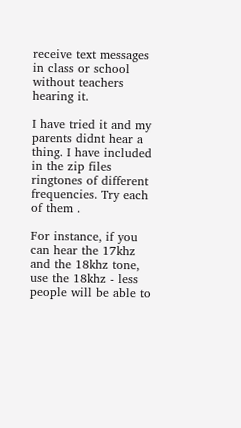receive text messages in class or school without teachers hearing it.

I have tried it and my parents didnt hear a thing. I have included in the zip files ringtones of different frequencies. Try each of them .

For instance, if you can hear the 17khz and the 18khz tone, use the 18khz - less people will be able to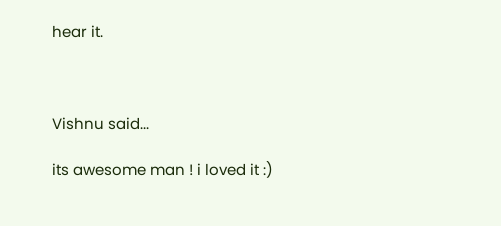hear it.



Vishnu said...

its awesome man ! i loved it :)